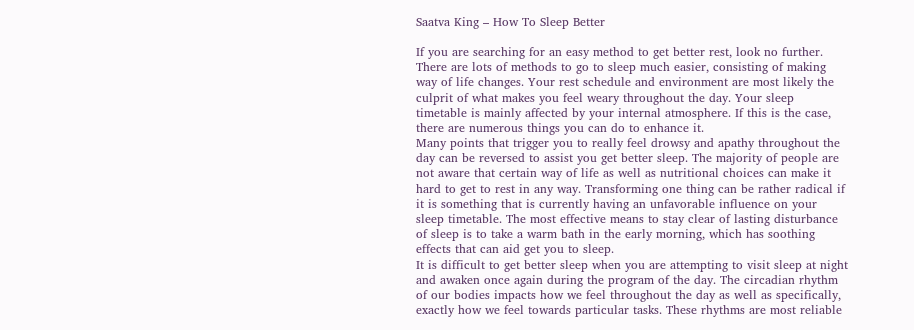Saatva King – How To Sleep Better

If you are searching for an easy method to get better rest, look no further. There are lots of methods to go to sleep much easier, consisting of making way of life changes. Your rest schedule and environment are most likely the culprit of what makes you feel weary throughout the day. Your sleep timetable is mainly affected by your internal atmosphere. If this is the case, there are numerous things you can do to enhance it.
Many points that trigger you to really feel drowsy and apathy throughout the day can be reversed to assist you get better sleep. The majority of people are not aware that certain way of life as well as nutritional choices can make it hard to get to rest in any way. Transforming one thing can be rather radical if it is something that is currently having an unfavorable influence on your sleep timetable. The most effective means to stay clear of lasting disturbance of sleep is to take a warm bath in the early morning, which has soothing effects that can aid get you to sleep.
It is difficult to get better sleep when you are attempting to visit sleep at night and awaken once again during the program of the day. The circadian rhythm of our bodies impacts how we feel throughout the day as well as specifically, exactly how we feel towards particular tasks. These rhythms are most reliable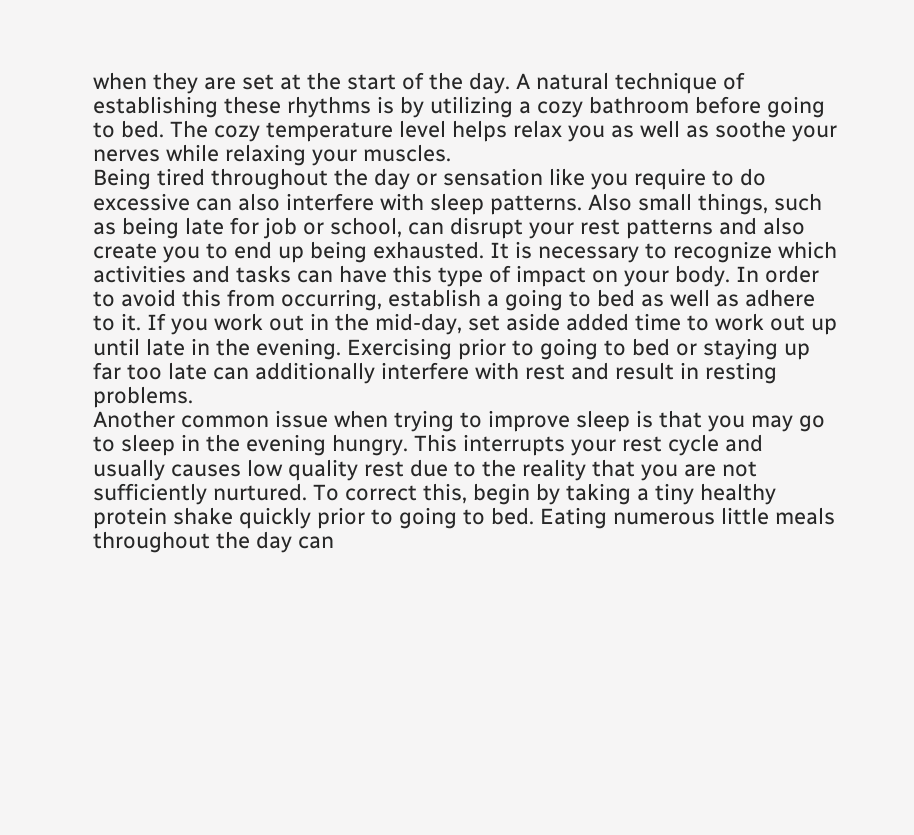when they are set at the start of the day. A natural technique of establishing these rhythms is by utilizing a cozy bathroom before going to bed. The cozy temperature level helps relax you as well as soothe your nerves while relaxing your muscles.
Being tired throughout the day or sensation like you require to do excessive can also interfere with sleep patterns. Also small things, such as being late for job or school, can disrupt your rest patterns and also create you to end up being exhausted. It is necessary to recognize which activities and tasks can have this type of impact on your body. In order to avoid this from occurring, establish a going to bed as well as adhere to it. If you work out in the mid-day, set aside added time to work out up until late in the evening. Exercising prior to going to bed or staying up far too late can additionally interfere with rest and result in resting problems.
Another common issue when trying to improve sleep is that you may go to sleep in the evening hungry. This interrupts your rest cycle and usually causes low quality rest due to the reality that you are not sufficiently nurtured. To correct this, begin by taking a tiny healthy protein shake quickly prior to going to bed. Eating numerous little meals throughout the day can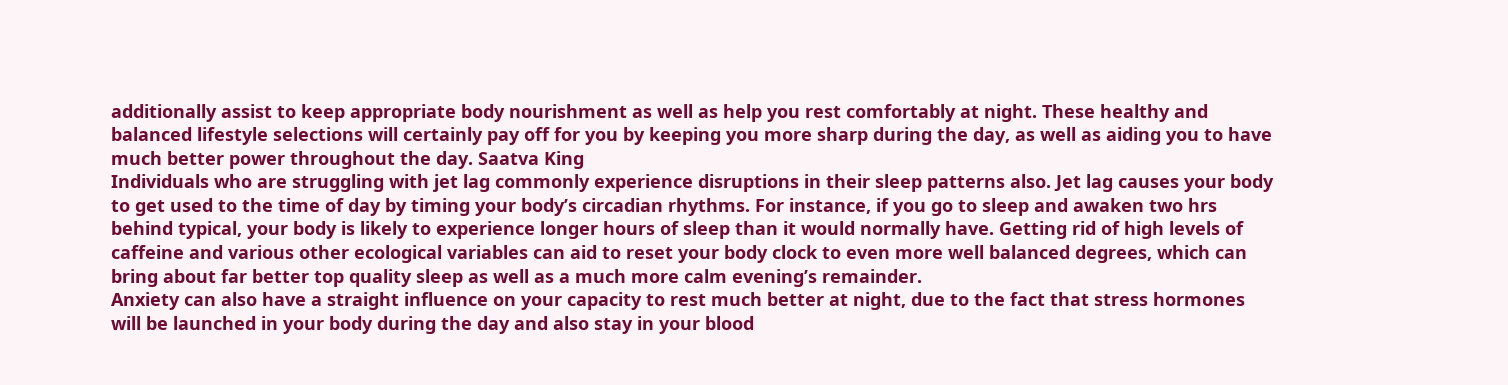additionally assist to keep appropriate body nourishment as well as help you rest comfortably at night. These healthy and balanced lifestyle selections will certainly pay off for you by keeping you more sharp during the day, as well as aiding you to have much better power throughout the day. Saatva King
Individuals who are struggling with jet lag commonly experience disruptions in their sleep patterns also. Jet lag causes your body to get used to the time of day by timing your body’s circadian rhythms. For instance, if you go to sleep and awaken two hrs behind typical, your body is likely to experience longer hours of sleep than it would normally have. Getting rid of high levels of caffeine and various other ecological variables can aid to reset your body clock to even more well balanced degrees, which can bring about far better top quality sleep as well as a much more calm evening’s remainder.
Anxiety can also have a straight influence on your capacity to rest much better at night, due to the fact that stress hormones will be launched in your body during the day and also stay in your blood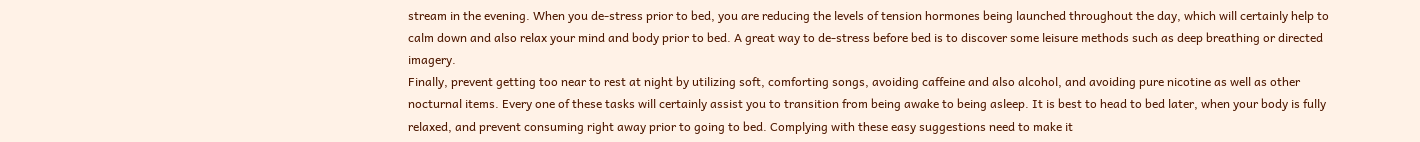stream in the evening. When you de-stress prior to bed, you are reducing the levels of tension hormones being launched throughout the day, which will certainly help to calm down and also relax your mind and body prior to bed. A great way to de-stress before bed is to discover some leisure methods such as deep breathing or directed imagery.
Finally, prevent getting too near to rest at night by utilizing soft, comforting songs, avoiding caffeine and also alcohol, and avoiding pure nicotine as well as other nocturnal items. Every one of these tasks will certainly assist you to transition from being awake to being asleep. It is best to head to bed later, when your body is fully relaxed, and prevent consuming right away prior to going to bed. Complying with these easy suggestions need to make it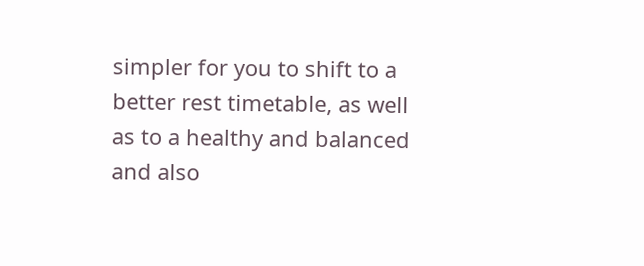simpler for you to shift to a better rest timetable, as well as to a healthy and balanced and also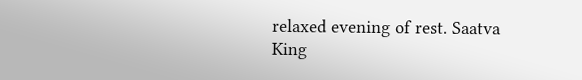relaxed evening of rest. Saatva King